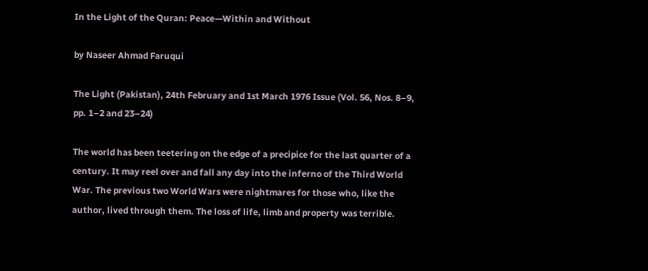In the Light of the Quran: Peace—Within and Without

by Naseer Ahmad Faruqui

The Light (Pakistan), 24th February and 1st March 1976 Issue (Vol. 56, Nos. 8–9, pp. 1–2 and 23–24)

The world has been teetering on the edge of a precipice for the last quarter of a century. It may reel over and fall any day into the inferno of the Third World War. The previous two World Wars were nightmares for those who, like the author, lived through them. The loss of life, limb and property was terrible.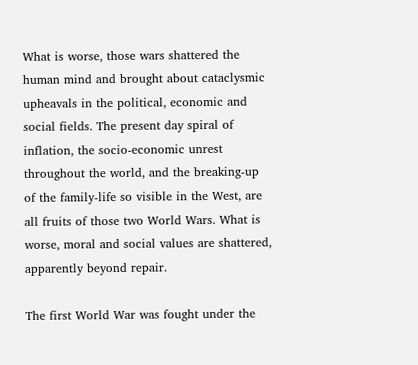What is worse, those wars shattered the human mind and brought about cataclysmic upheavals in the political, economic and social fields. The present day spiral of inflation, the socio-economic unrest throughout the world, and the breaking-up of the family-life so visible in the West, are all fruits of those two World Wars. What is worse, moral and social values are shattered, apparently beyond repair.

The first World War was fought under the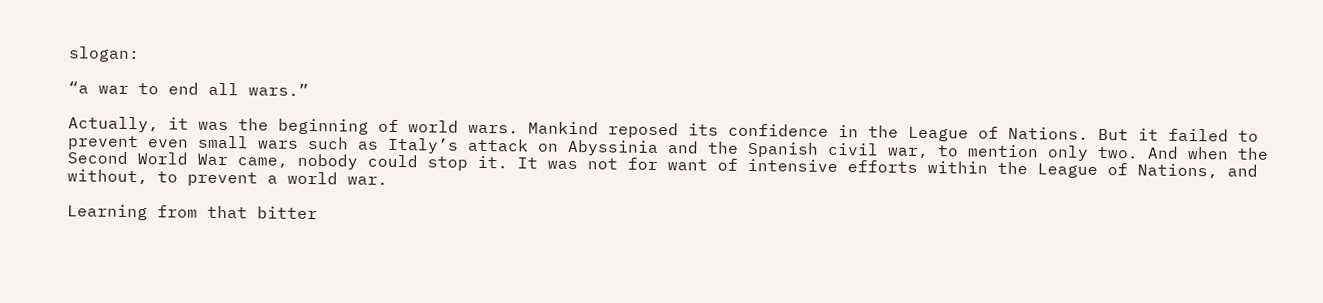slogan:

“a war to end all wars.”

Actually, it was the beginning of world wars. Mankind reposed its confidence in the League of Nations. But it failed to prevent even small wars such as Italy’s attack on Abyssinia and the Spanish civil war, to mention only two. And when the Second World War came, nobody could stop it. It was not for want of intensive efforts within the League of Nations, and without, to prevent a world war.

Learning from that bitter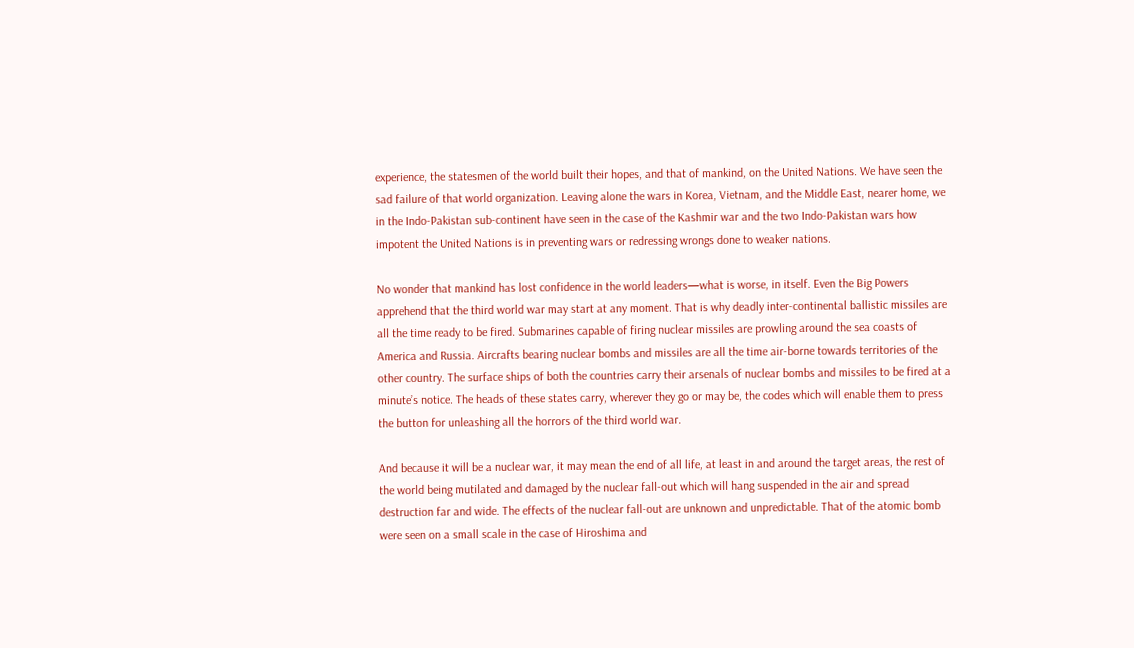experience, the statesmen of the world built their hopes, and that of mankind, on the United Nations. We have seen the sad failure of that world organization. Leaving alone the wars in Korea, Vietnam, and the Middle East, nearer home, we in the Indo-Pakistan sub-continent have seen in the case of the Kashmir war and the two Indo-Pakistan wars how impotent the United Nations is in preventing wars or redressing wrongs done to weaker nations.

No wonder that mankind has lost confidence in the world leaders—what is worse, in itself. Even the Big Powers apprehend that the third world war may start at any moment. That is why deadly inter-continental ballistic missiles are all the time ready to be fired. Submarines capable of firing nuclear missiles are prowling around the sea coasts of America and Russia. Aircrafts bearing nuclear bombs and missiles are all the time air-borne towards territories of the other country. The surface ships of both the countries carry their arsenals of nuclear bombs and missiles to be fired at a minute’s notice. The heads of these states carry, wherever they go or may be, the codes which will enable them to press the button for unleashing all the horrors of the third world war.

And because it will be a nuclear war, it may mean the end of all life, at least in and around the target areas, the rest of the world being mutilated and damaged by the nuclear fall-out which will hang suspended in the air and spread destruction far and wide. The effects of the nuclear fall-out are unknown and unpredictable. That of the atomic bomb were seen on a small scale in the case of Hiroshima and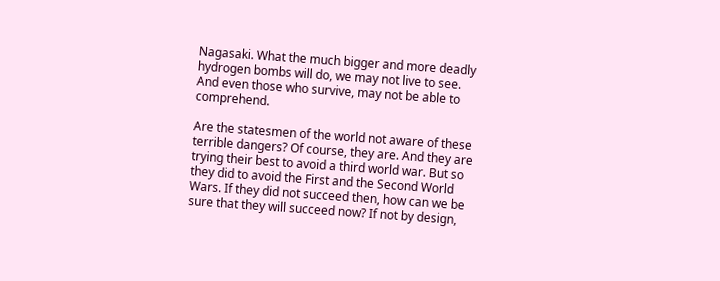Nagasaki. What the much bigger and more deadly hydrogen bombs will do, we may not live to see. And even those who survive, may not be able to comprehend.

Are the statesmen of the world not aware of these terrible dangers? Of course, they are. And they are trying their best to avoid a third world war. But so they did to avoid the First and the Second World Wars. If they did not succeed then, how can we be sure that they will succeed now? If not by design,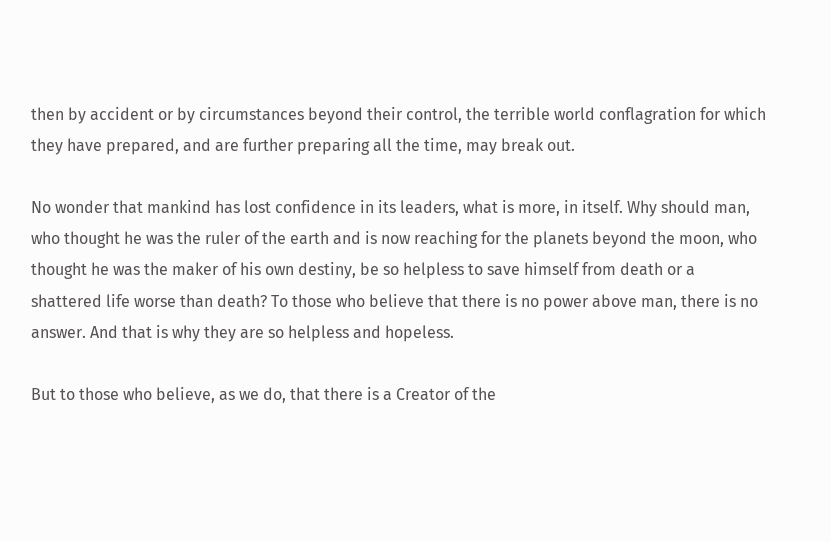then by accident or by circumstances beyond their control, the terrible world conflagration for which they have prepared, and are further preparing all the time, may break out.

No wonder that mankind has lost confidence in its leaders, what is more, in itself. Why should man, who thought he was the ruler of the earth and is now reaching for the planets beyond the moon, who thought he was the maker of his own destiny, be so helpless to save himself from death or a shattered life worse than death? To those who believe that there is no power above man, there is no answer. And that is why they are so helpless and hopeless.

But to those who believe, as we do, that there is a Creator of the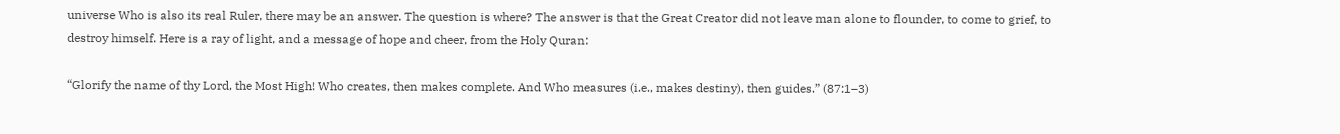universe Who is also its real Ruler, there may be an answer. The question is where? The answer is that the Great Creator did not leave man alone to flounder, to come to grief, to destroy himself. Here is a ray of light, and a message of hope and cheer, from the Holy Quran:

“Glorify the name of thy Lord, the Most High! Who creates, then makes complete. And Who measures (i.e., makes destiny), then guides.” (87:1–3)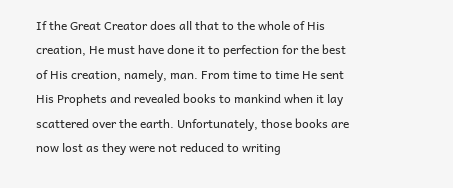If the Great Creator does all that to the whole of His creation, He must have done it to perfection for the best of His creation, namely, man. From time to time He sent His Prophets and revealed books to mankind when it lay scattered over the earth. Unfortunately, those books are now lost as they were not reduced to writing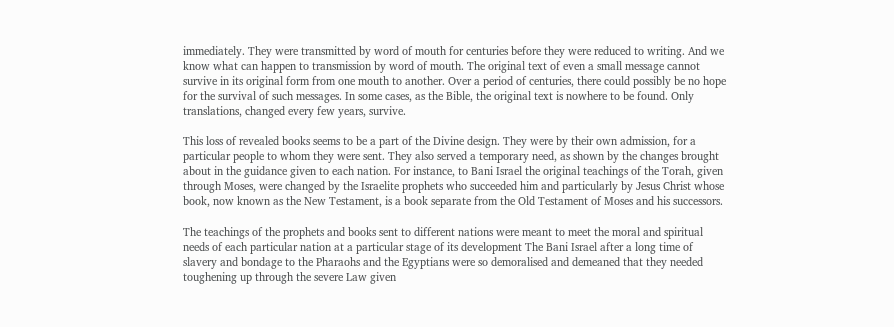immediately. They were transmitted by word of mouth for centuries before they were reduced to writing. And we know what can happen to transmission by word of mouth. The original text of even a small message cannot survive in its original form from one mouth to another. Over a period of centuries, there could possibly be no hope for the survival of such messages. In some cases, as the Bible, the original text is nowhere to be found. Only translations, changed every few years, survive.

This loss of revealed books seems to be a part of the Divine design. They were by their own admission, for a particular people to whom they were sent. They also served a temporary need, as shown by the changes brought about in the guidance given to each nation. For instance, to Bani Israel the original teachings of the Torah, given through Moses, were changed by the Israelite prophets who succeeded him and particularly by Jesus Christ whose book, now known as the New Testament, is a book separate from the Old Testament of Moses and his successors.

The teachings of the prophets and books sent to different nations were meant to meet the moral and spiritual needs of each particular nation at a particular stage of its development The Bani Israel after a long time of slavery and bondage to the Pharaohs and the Egyptians were so demoralised and demeaned that they needed toughening up through the severe Law given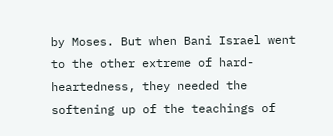by Moses. But when Bani Israel went to the other extreme of hard-heartedness, they needed the softening up of the teachings of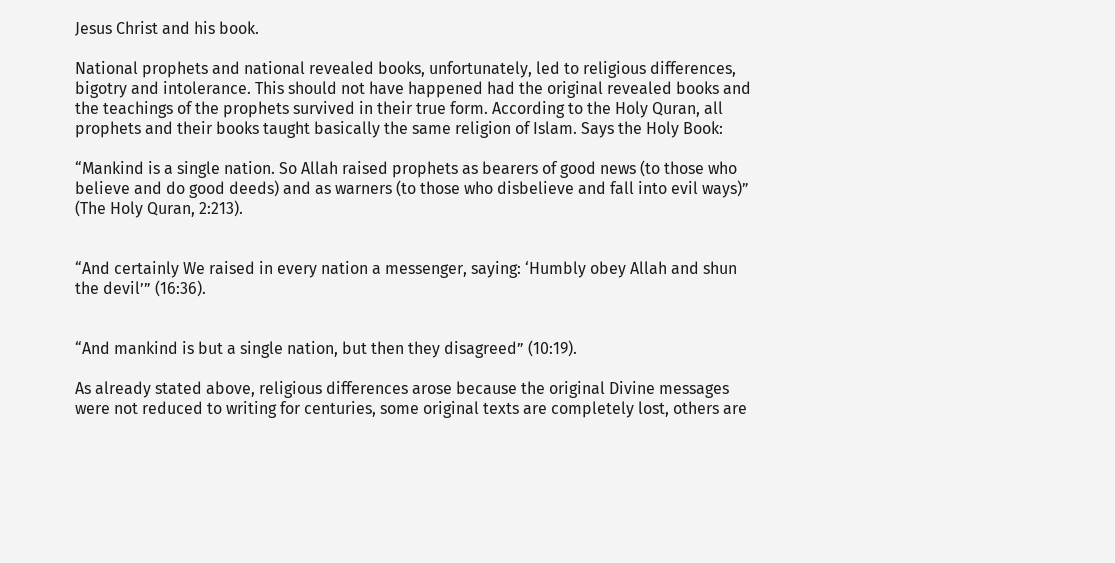Jesus Christ and his book.

National prophets and national revealed books, unfortunately, led to religious differences, bigotry and intolerance. This should not have happened had the original revealed books and the teachings of the prophets survived in their true form. According to the Holy Quran, all prophets and their books taught basically the same religion of Islam. Says the Holy Book:

“Mankind is a single nation. So Allah raised prophets as bearers of good news (to those who believe and do good deeds) and as warners (to those who disbelieve and fall into evil ways)” (The Holy Quran, 2:213).


“And certainly We raised in every nation a messenger, saying: ‘Humbly obey Allah and shun the devil’” (16:36).


“And mankind is but a single nation, but then they disagreed” (10:19).

As already stated above, religious differences arose because the original Divine messages were not reduced to writing for centuries, some original texts are completely lost, others are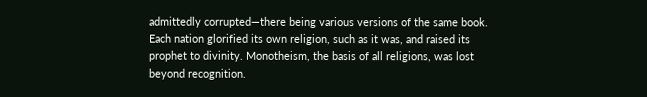admittedly corrupted—there being various versions of the same book. Each nation glorified its own religion, such as it was, and raised its prophet to divinity. Monotheism, the basis of all religions, was lost beyond recognition.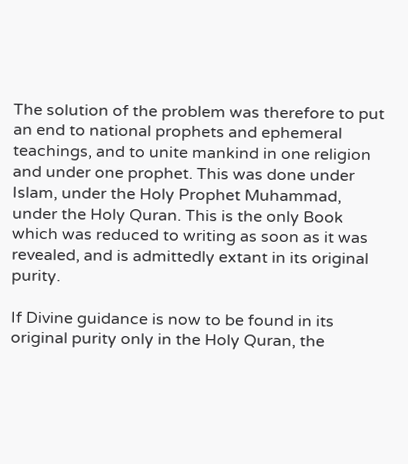The solution of the problem was therefore to put an end to national prophets and ephemeral teachings, and to unite mankind in one religion and under one prophet. This was done under Islam, under the Holy Prophet Muhammad, under the Holy Quran. This is the only Book which was reduced to writing as soon as it was revealed, and is admittedly extant in its original purity.

If Divine guidance is now to be found in its original purity only in the Holy Quran, the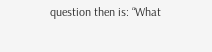question then is: “What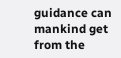guidance can mankind get from the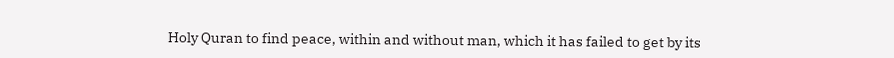Holy Quran to find peace, within and without man, which it has failed to get by its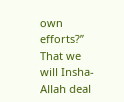own efforts?” That we will Insha-Allah deal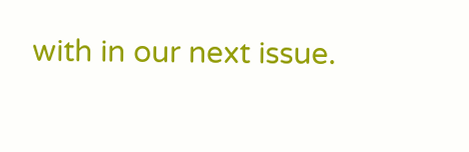with in our next issue.